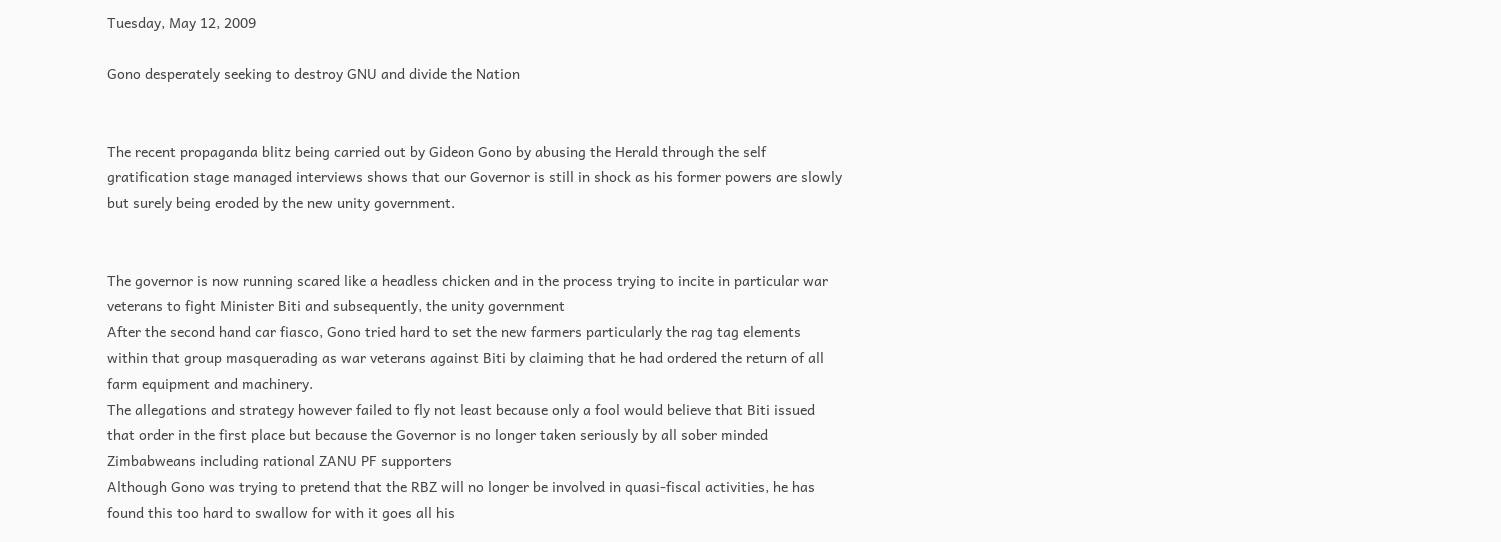Tuesday, May 12, 2009

Gono desperately seeking to destroy GNU and divide the Nation


The recent propaganda blitz being carried out by Gideon Gono by abusing the Herald through the self gratification stage managed interviews shows that our Governor is still in shock as his former powers are slowly but surely being eroded by the new unity government.


The governor is now running scared like a headless chicken and in the process trying to incite in particular war veterans to fight Minister Biti and subsequently, the unity government
After the second hand car fiasco, Gono tried hard to set the new farmers particularly the rag tag elements within that group masquerading as war veterans against Biti by claiming that he had ordered the return of all farm equipment and machinery.
The allegations and strategy however failed to fly not least because only a fool would believe that Biti issued that order in the first place but because the Governor is no longer taken seriously by all sober minded Zimbabweans including rational ZANU PF supporters
Although Gono was trying to pretend that the RBZ will no longer be involved in quasi-fiscal activities, he has found this too hard to swallow for with it goes all his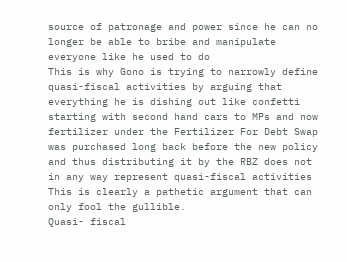source of patronage and power since he can no longer be able to bribe and manipulate everyone like he used to do
This is why Gono is trying to narrowly define quasi-fiscal activities by arguing that everything he is dishing out like confetti starting with second hand cars to MPs and now fertilizer under the Fertilizer For Debt Swap was purchased long back before the new policy and thus distributing it by the RBZ does not in any way represent quasi-fiscal activities
This is clearly a pathetic argument that can only fool the gullible.
Quasi- fiscal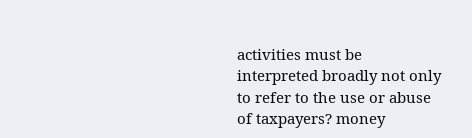activities must be interpreted broadly not only to refer to the use or abuse of taxpayers? money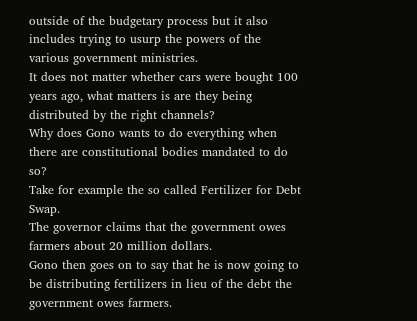outside of the budgetary process but it also includes trying to usurp the powers of the various government ministries.
It does not matter whether cars were bought 100 years ago, what matters is are they being distributed by the right channels?
Why does Gono wants to do everything when there are constitutional bodies mandated to do so?
Take for example the so called Fertilizer for Debt Swap.
The governor claims that the government owes farmers about 20 million dollars.
Gono then goes on to say that he is now going to be distributing fertilizers in lieu of the debt the government owes farmers.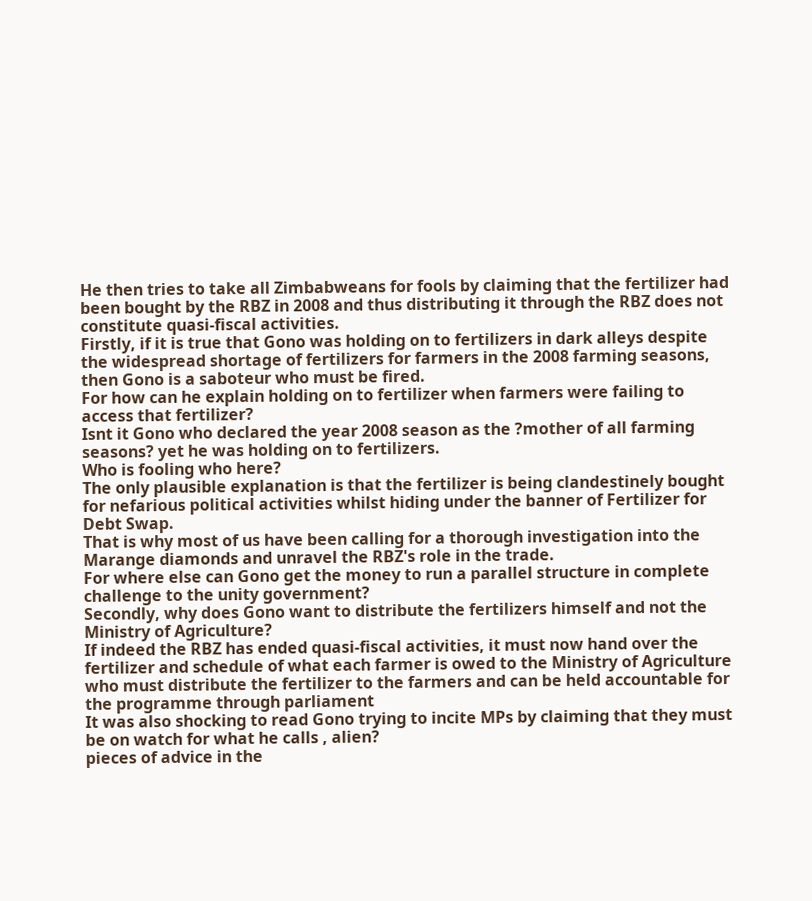He then tries to take all Zimbabweans for fools by claiming that the fertilizer had been bought by the RBZ in 2008 and thus distributing it through the RBZ does not constitute quasi-fiscal activities.
Firstly, if it is true that Gono was holding on to fertilizers in dark alleys despite the widespread shortage of fertilizers for farmers in the 2008 farming seasons, then Gono is a saboteur who must be fired.
For how can he explain holding on to fertilizer when farmers were failing to access that fertilizer?
Isnt it Gono who declared the year 2008 season as the ?mother of all farming seasons? yet he was holding on to fertilizers.
Who is fooling who here?
The only plausible explanation is that the fertilizer is being clandestinely bought for nefarious political activities whilst hiding under the banner of Fertilizer for Debt Swap.
That is why most of us have been calling for a thorough investigation into the Marange diamonds and unravel the RBZ's role in the trade.
For where else can Gono get the money to run a parallel structure in complete challenge to the unity government?
Secondly, why does Gono want to distribute the fertilizers himself and not the Ministry of Agriculture?
If indeed the RBZ has ended quasi-fiscal activities, it must now hand over the fertilizer and schedule of what each farmer is owed to the Ministry of Agriculture who must distribute the fertilizer to the farmers and can be held accountable for the programme through parliament
It was also shocking to read Gono trying to incite MPs by claiming that they must be on watch for what he calls , alien?
pieces of advice in the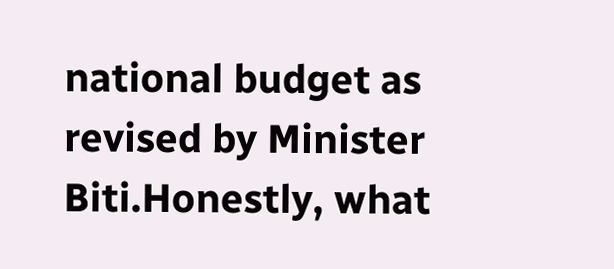national budget as revised by Minister Biti.Honestly, what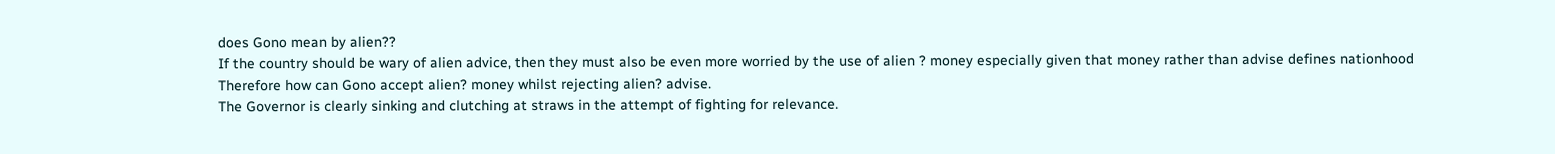does Gono mean by alien??
If the country should be wary of alien advice, then they must also be even more worried by the use of alien ? money especially given that money rather than advise defines nationhood
Therefore how can Gono accept alien? money whilst rejecting alien? advise.
The Governor is clearly sinking and clutching at straws in the attempt of fighting for relevance.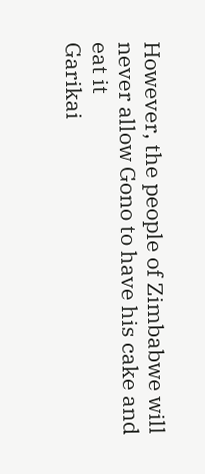However, the people of Zimbabwe will never allow Gono to have his cake and eat it
Garikai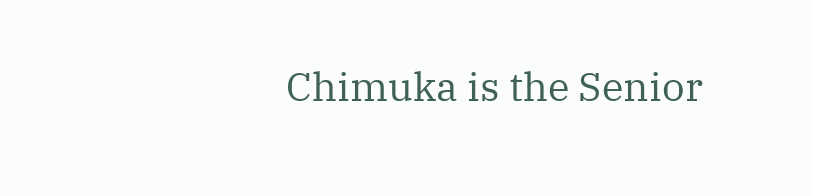Chimuka is the Senior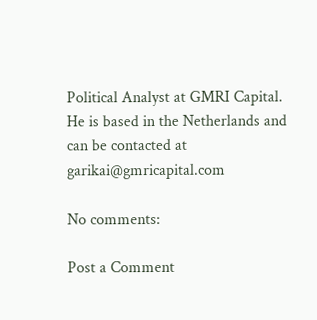Political Analyst at GMRI Capital.
He is based in the Netherlands and can be contacted at garikai@gmricapital.com

No comments:

Post a Comment